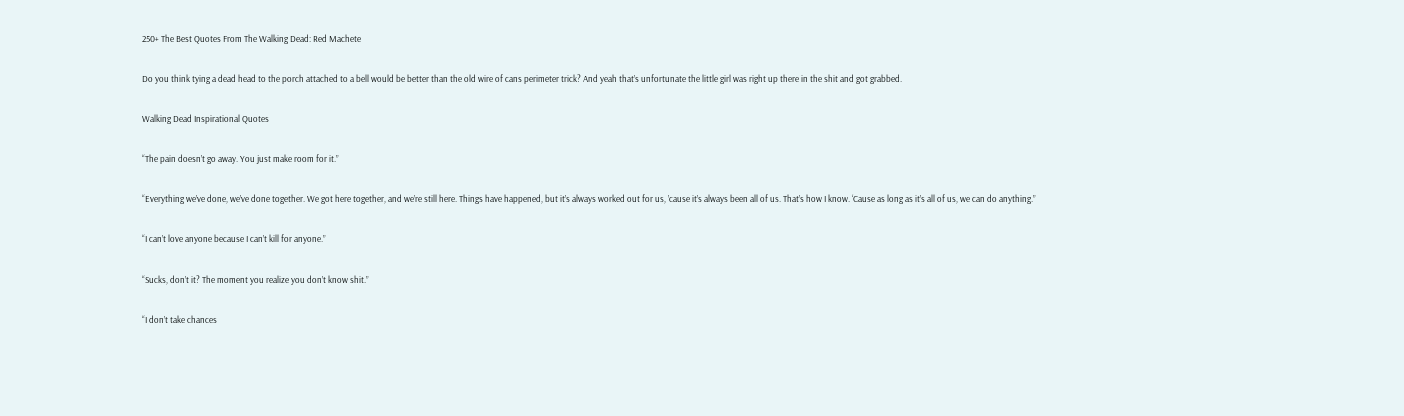250+ The Best Quotes From The Walking Dead: Red Machete

Do you think tying a dead head to the porch attached to a bell would be better than the old wire of cans perimeter trick? And yeah that’s unfortunate the little girl was right up there in the shit and got grabbed.

Walking Dead Inspirational Quotes

“The pain doesn’t go away. You just make room for it.”

“Everything we’ve done, we’ve done together. We got here together, and we’re still here. Things have happened, but it’s always worked out for us, ’cause it’s always been all of us. That’s how I know. ‘Cause as long as it’s all of us, we can do anything.”

“I can’t love anyone because I can’t kill for anyone.”

“Sucks, don’t it? The moment you realize you don’t know shit.”

“I don’t take chances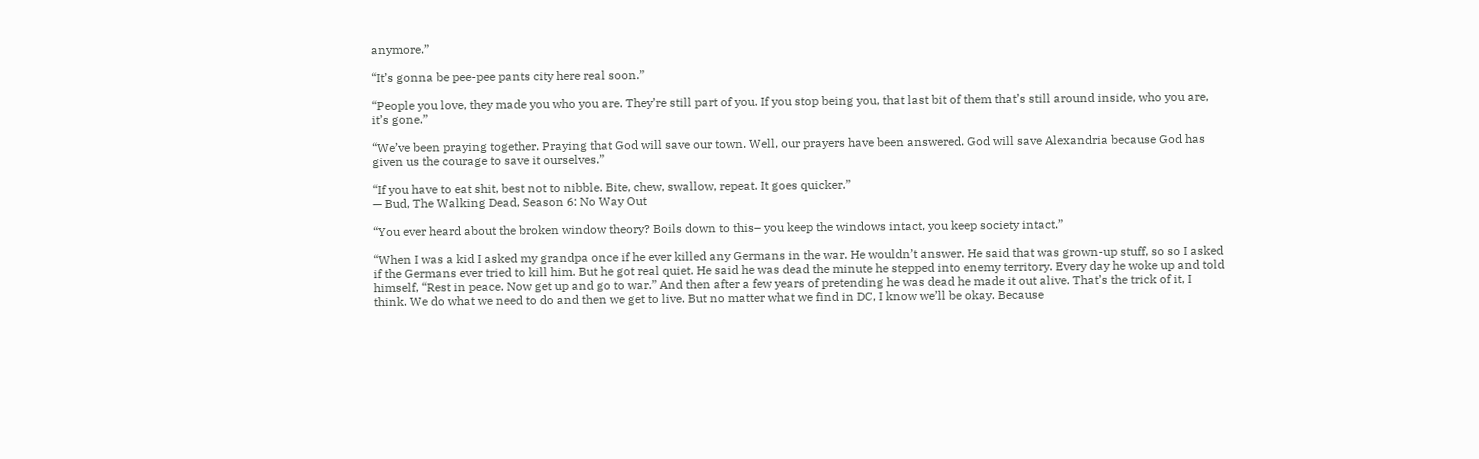anymore.”

“It’s gonna be pee-pee pants city here real soon.”

“People you love, they made you who you are. They’re still part of you. If you stop being you, that last bit of them that’s still around inside, who you are, it’s gone.”

“We’ve been praying together. Praying that God will save our town. Well, our prayers have been answered. God will save Alexandria because God has given us the courage to save it ourselves.”

“If you have to eat shit, best not to nibble. Bite, chew, swallow, repeat. It goes quicker.”
— Bud, The Walking Dead, Season 6: No Way Out

“You ever heard about the broken window theory? Boils down to this– you keep the windows intact, you keep society intact.”

“When I was a kid I asked my grandpa once if he ever killed any Germans in the war. He wouldn’t answer. He said that was grown-up stuff, so so I asked if the Germans ever tried to kill him. But he got real quiet. He said he was dead the minute he stepped into enemy territory. Every day he woke up and told himself, “Rest in peace. Now get up and go to war.” And then after a few years of pretending he was dead he made it out alive. That’s the trick of it, I think. We do what we need to do and then we get to live. But no matter what we find in DC, I know we’ll be okay. Because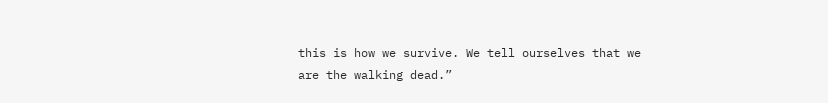this is how we survive. We tell ourselves that we are the walking dead.”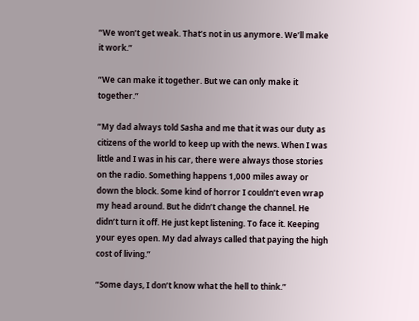“We won’t get weak. That’s not in us anymore. We’ll make it work.”

“We can make it together. But we can only make it together.”

“My dad always told Sasha and me that it was our duty as citizens of the world to keep up with the news. When I was little and I was in his car, there were always those stories on the radio. Something happens 1,000 miles away or down the block. Some kind of horror I couldn’t even wrap my head around. But he didn’t change the channel. He didn’t turn it off. He just kept listening. To face it. Keeping your eyes open. My dad always called that paying the high cost of living.”

“Some days, I don’t know what the hell to think.”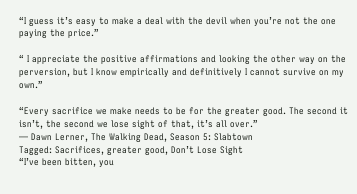“I guess it’s easy to make a deal with the devil when you’re not the one paying the price.”

“ I appreciate the positive affirmations and looking the other way on the perversion, but I know empirically and definitively I cannot survive on my own.”

“Every sacrifice we make needs to be for the greater good. The second it isn’t, the second we lose sight of that, it’s all over.”
— Dawn Lerner, The Walking Dead, Season 5: Slabtown
Tagged: Sacrifices, greater good, Don’t Lose Sight
“I’ve been bitten, you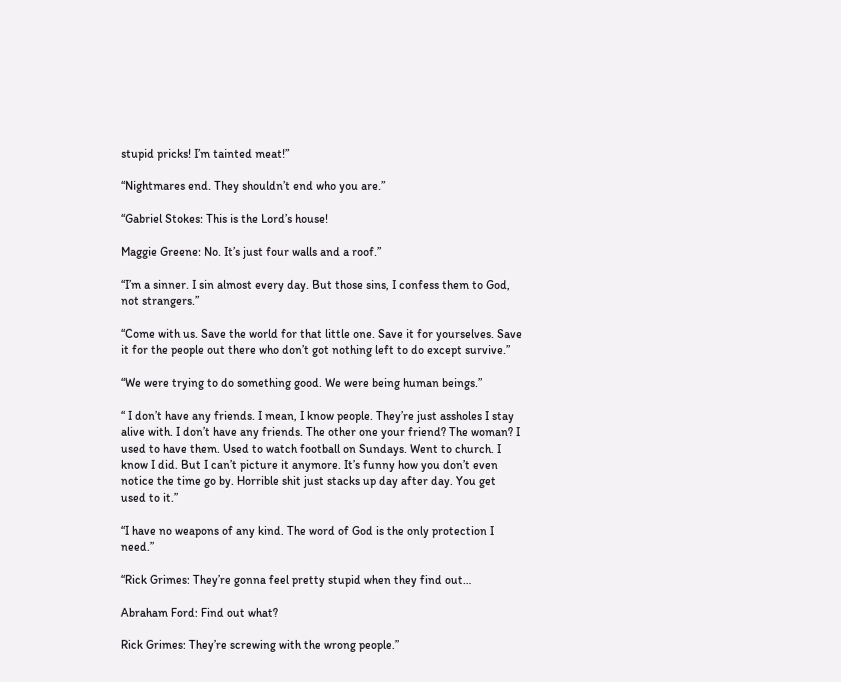stupid pricks! I’m tainted meat!”

“Nightmares end. They shouldn’t end who you are.”

“Gabriel Stokes: This is the Lord’s house!

Maggie Greene: No. It’s just four walls and a roof.”

“I’m a sinner. I sin almost every day. But those sins, I confess them to God, not strangers.”

“Come with us. Save the world for that little one. Save it for yourselves. Save it for the people out there who don’t got nothing left to do except survive.”

“We were trying to do something good. We were being human beings.”

“ I don’t have any friends. I mean, I know people. They’re just assholes I stay alive with. I don’t have any friends. The other one your friend? The woman? I used to have them. Used to watch football on Sundays. Went to church. I know I did. But I can’t picture it anymore. It’s funny how you don’t even notice the time go by. Horrible shit just stacks up day after day. You get used to it.”

“I have no weapons of any kind. The word of God is the only protection I need.”

“Rick Grimes: They’re gonna feel pretty stupid when they find out…

Abraham Ford: Find out what?

Rick Grimes: They’re screwing with the wrong people.”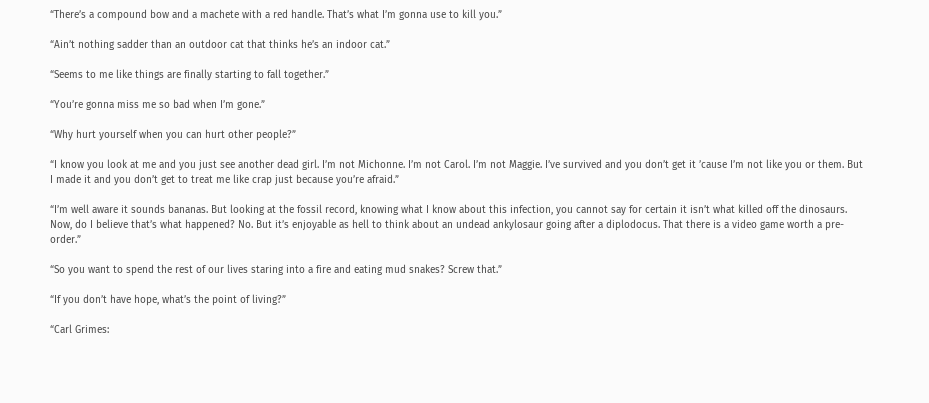“There’s a compound bow and a machete with a red handle. That’s what I’m gonna use to kill you.”

“Ain’t nothing sadder than an outdoor cat that thinks he’s an indoor cat.”

“Seems to me like things are finally starting to fall together.”

“You’re gonna miss me so bad when I’m gone.”

“Why hurt yourself when you can hurt other people?”

“I know you look at me and you just see another dead girl. I’m not Michonne. I’m not Carol. I’m not Maggie. I’ve survived and you don’t get it ’cause I’m not like you or them. But I made it and you don’t get to treat me like crap just because you’re afraid.”

“I’m well aware it sounds bananas. But looking at the fossil record, knowing what I know about this infection, you cannot say for certain it isn’t what killed off the dinosaurs. Now, do I believe that’s what happened? No. But it’s enjoyable as hell to think about an undead ankylosaur going after a diplodocus. That there is a video game worth a pre-order.”

“So you want to spend the rest of our lives staring into a fire and eating mud snakes? Screw that.”

“If you don’t have hope, what’s the point of living?”

“Carl Grimes: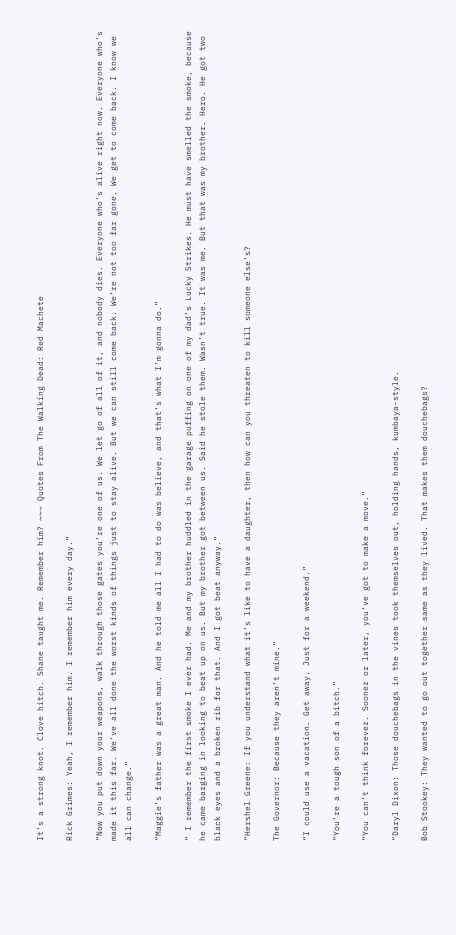It’s a strong knot. Clove hitch. Shane taught me. Remember him? ~~~ Quotes From The Walking Dead: Red Machete

Rick Grimes: Yeah, I remember him. I remember him every day.”

“Now you put down your weapons, walk through those gates you’re one of us. We let go of all of it, and nobody dies. Everyone who’s alive right now. Everyone who’s made it this far. We’ve all done the worst kinds of things just to stay alive. But we can still come back. We’re not too far gone. We get to come back. I know we all can change.”

“Maggie’s father was a great man. And he told me all I had to do was believe, and that’s what I’m gonna do.”

“ I remember the first smoke I ever had. Me and my brother huddled in the garage puffing on one of my dad’s Lucky Strikes. He must have smelled the smoke, because he came barging in looking to beat up on us. But my brother got between us. Said he stole them. Wasn’t true. It was me. But that was my brother. Hero. He got two black eyes and a broken rib for that. And I got beat anyway.”

“Hershel Greene: If you understand what it’s like to have a daughter, then how can you threaten to kill someone else’s?

The Governor: Because they aren’t mine.”

“I could use a vacation. Get away. Just for a weekend.”

“You’re a tough son of a bitch.”

“You can’t think forever. Sooner or later, you’ve got to make a move.”

“Daryl Dixon: Those douchebags in the vines took themselves out, holding hands, kumbaya-style.

Bob Stookey: They wanted to go out together same as they lived. That makes them douchebags?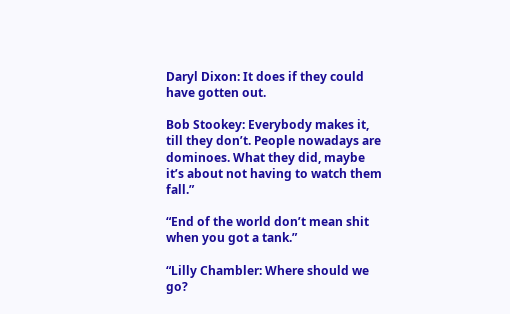Daryl Dixon: It does if they could have gotten out.

Bob Stookey: Everybody makes it, till they don’t. People nowadays are dominoes. What they did, maybe it’s about not having to watch them fall.”

“End of the world don’t mean shit when you got a tank.”

“Lilly Chambler: Where should we go?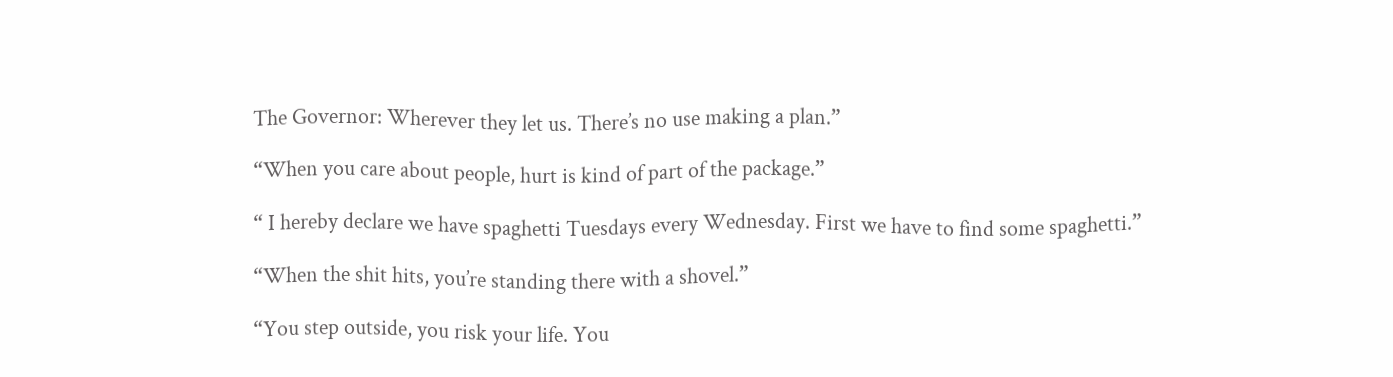The Governor: Wherever they let us. There’s no use making a plan.”

“When you care about people, hurt is kind of part of the package.”

“ I hereby declare we have spaghetti Tuesdays every Wednesday. First we have to find some spaghetti.”

“When the shit hits, you’re standing there with a shovel.”

“You step outside, you risk your life. You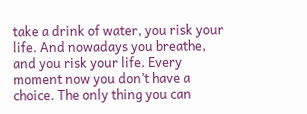take a drink of water, you risk your life. And nowadays you breathe, and you risk your life. Every moment now you don’t have a choice. The only thing you can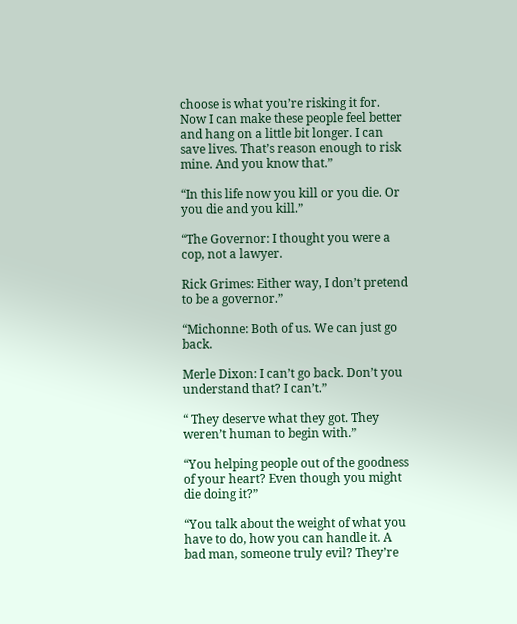choose is what you’re risking it for. Now I can make these people feel better and hang on a little bit longer. I can save lives. That’s reason enough to risk mine. And you know that.”

“In this life now you kill or you die. Or you die and you kill.”

“The Governor: I thought you were a cop, not a lawyer.

Rick Grimes: Either way, I don’t pretend to be a governor.”

“Michonne: Both of us. We can just go back.

Merle Dixon: I can’t go back. Don’t you understand that? I can’t.”

“ They deserve what they got. They weren’t human to begin with.”

“You helping people out of the goodness of your heart? Even though you might die doing it?”

“You talk about the weight of what you have to do, how you can handle it. A bad man, someone truly evil? They’re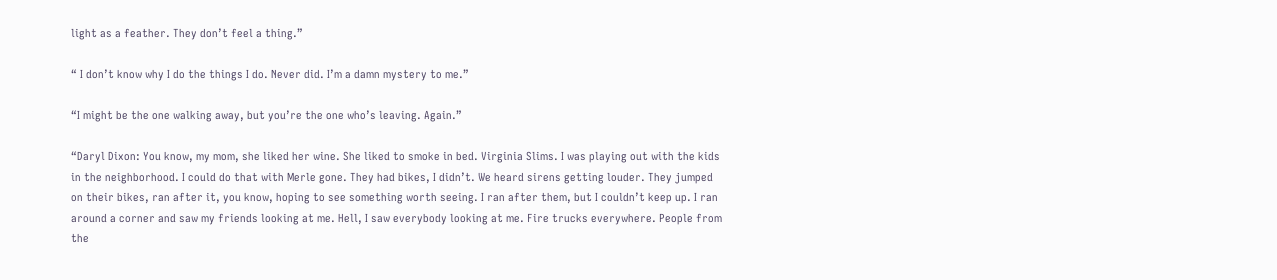light as a feather. They don’t feel a thing.”

“ I don’t know why I do the things I do. Never did. I’m a damn mystery to me.”

“I might be the one walking away, but you’re the one who’s leaving. Again.”

“Daryl Dixon: You know, my mom, she liked her wine. She liked to smoke in bed. Virginia Slims. I was playing out with the kids in the neighborhood. I could do that with Merle gone. They had bikes, I didn’t. We heard sirens getting louder. They jumped on their bikes, ran after it, you know, hoping to see something worth seeing. I ran after them, but I couldn’t keep up. I ran around a corner and saw my friends looking at me. Hell, I saw everybody looking at me. Fire trucks everywhere. People from the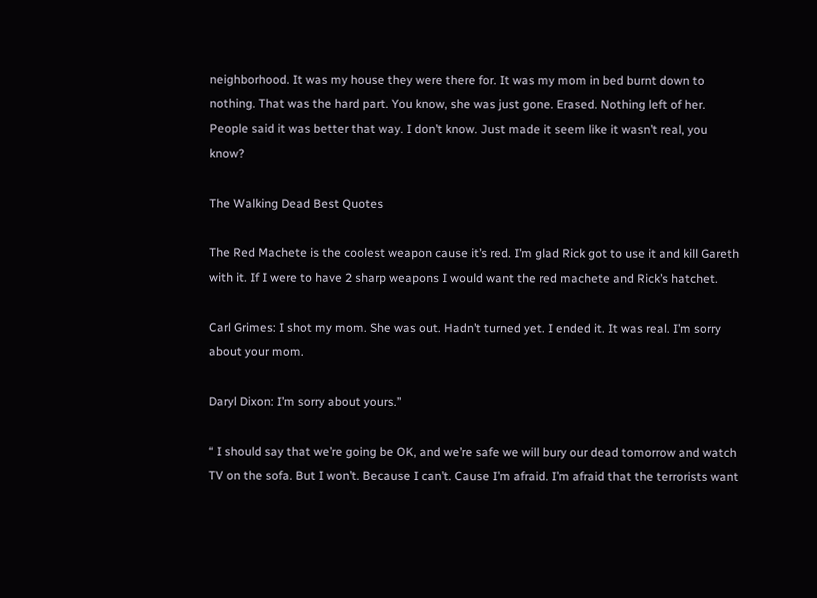neighborhood. It was my house they were there for. It was my mom in bed burnt down to nothing. That was the hard part. You know, she was just gone. Erased. Nothing left of her. People said it was better that way. I don’t know. Just made it seem like it wasn’t real, you know?

The Walking Dead Best Quotes

The Red Machete is the coolest weapon cause it’s red. I’m glad Rick got to use it and kill Gareth with it. If I were to have 2 sharp weapons I would want the red machete and Rick’s hatchet.

Carl Grimes: I shot my mom. She was out. Hadn’t turned yet. I ended it. It was real. I’m sorry about your mom.

Daryl Dixon: I’m sorry about yours.”

“ I should say that we’re going be OK, and we’re safe we will bury our dead tomorrow and watch TV on the sofa. But I won’t. Because I can’t. Cause I’m afraid. I’m afraid that the terrorists want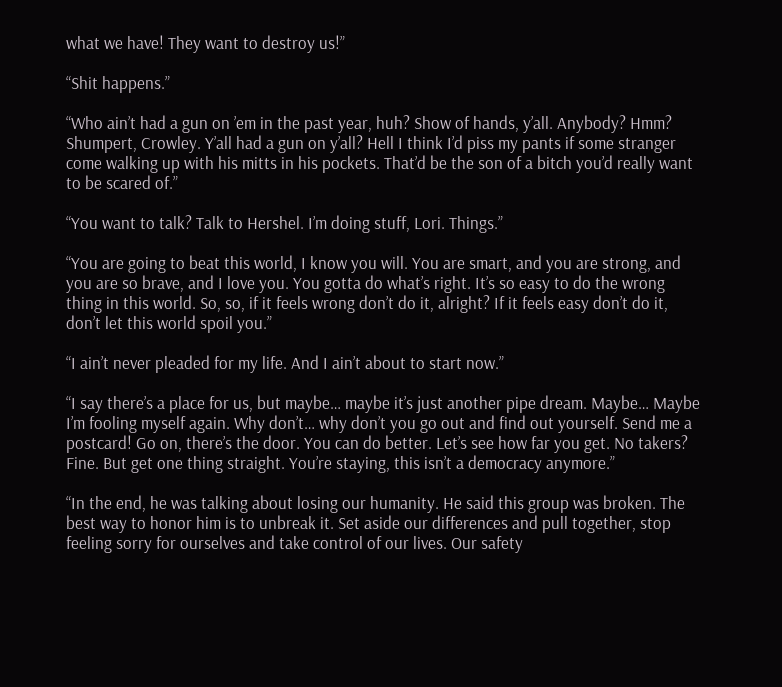what we have! They want to destroy us!”

“Shit happens.”

“Who ain’t had a gun on ’em in the past year, huh? Show of hands, y’all. Anybody? Hmm? Shumpert, Crowley. Y’all had a gun on y’all? Hell I think I’d piss my pants if some stranger come walking up with his mitts in his pockets. That’d be the son of a bitch you’d really want to be scared of.”

“You want to talk? Talk to Hershel. I’m doing stuff, Lori. Things.”

“You are going to beat this world, I know you will. You are smart, and you are strong, and you are so brave, and I love you. You gotta do what’s right. It’s so easy to do the wrong thing in this world. So, so, if it feels wrong don’t do it, alright? If it feels easy don’t do it, don’t let this world spoil you.”

“I ain’t never pleaded for my life. And I ain’t about to start now.”

“I say there’s a place for us, but maybe… maybe it’s just another pipe dream. Maybe… Maybe I’m fooling myself again. Why don’t… why don’t you go out and find out yourself. Send me a postcard! Go on, there’s the door. You can do better. Let’s see how far you get. No takers? Fine. But get one thing straight. You’re staying, this isn’t a democracy anymore.”

“In the end, he was talking about losing our humanity. He said this group was broken. The best way to honor him is to unbreak it. Set aside our differences and pull together, stop feeling sorry for ourselves and take control of our lives. Our safety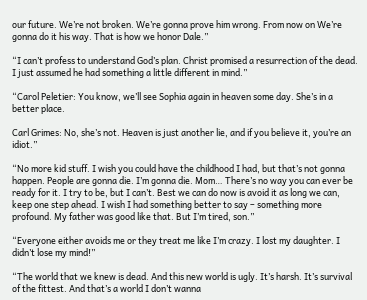our future. We’re not broken. We’re gonna prove him wrong. From now on We’re gonna do it his way. That is how we honor Dale.”

“I can’t profess to understand God’s plan. Christ promised a resurrection of the dead. I just assumed he had something a little different in mind.”

“Carol Peletier: You know, we’ll see Sophia again in heaven some day. She’s in a better place.

Carl Grimes: No, she’s not. Heaven is just another lie, and if you believe it, you’re an idiot.”

“No more kid stuff. I wish you could have the childhood I had, but that’s not gonna happen. People are gonna die. I’m gonna die. Mom… There’s no way you can ever be ready for it. I try to be, but I can’t. Best we can do now is avoid it as long we can, keep one step ahead. I wish I had something better to say – something more profound. My father was good like that. But I’m tired, son.”

“Everyone either avoids me or they treat me like I’m crazy. I lost my daughter. I didn’t lose my mind!”

“The world that we knew is dead. And this new world is ugly. It’s harsh. It’s survival of the fittest. And that’s a world I don’t wanna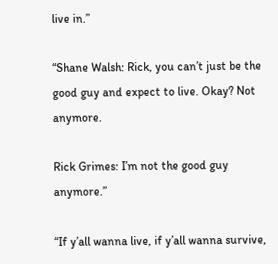live in.”

“Shane Walsh: Rick, you can’t just be the good guy and expect to live. Okay? Not anymore.

Rick Grimes: I’m not the good guy anymore.”

“If y’all wanna live, if y’all wanna survive,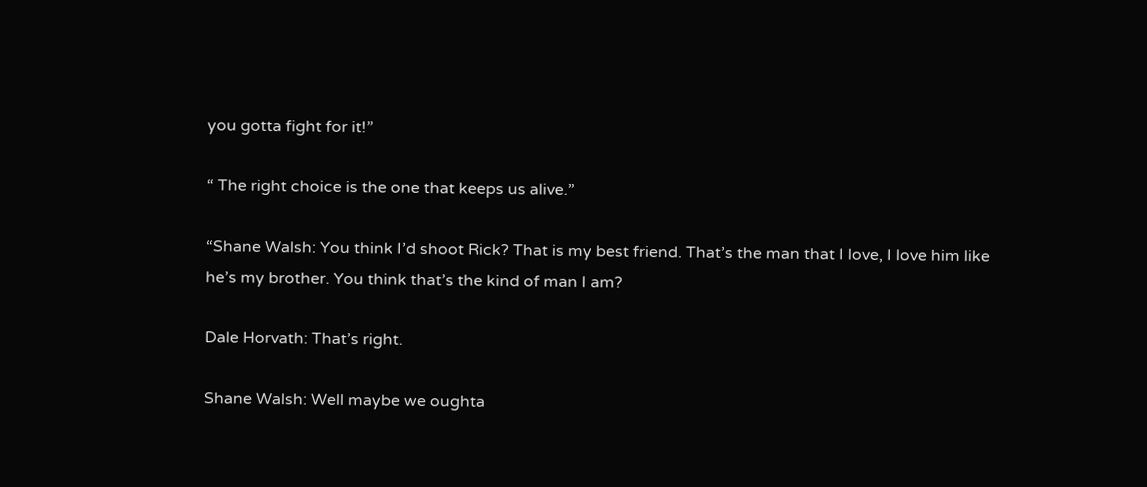you gotta fight for it!”

“ The right choice is the one that keeps us alive.”

“Shane Walsh: You think I’d shoot Rick? That is my best friend. That’s the man that I love, I love him like he’s my brother. You think that’s the kind of man I am?

Dale Horvath: That’s right.

Shane Walsh: Well maybe we oughta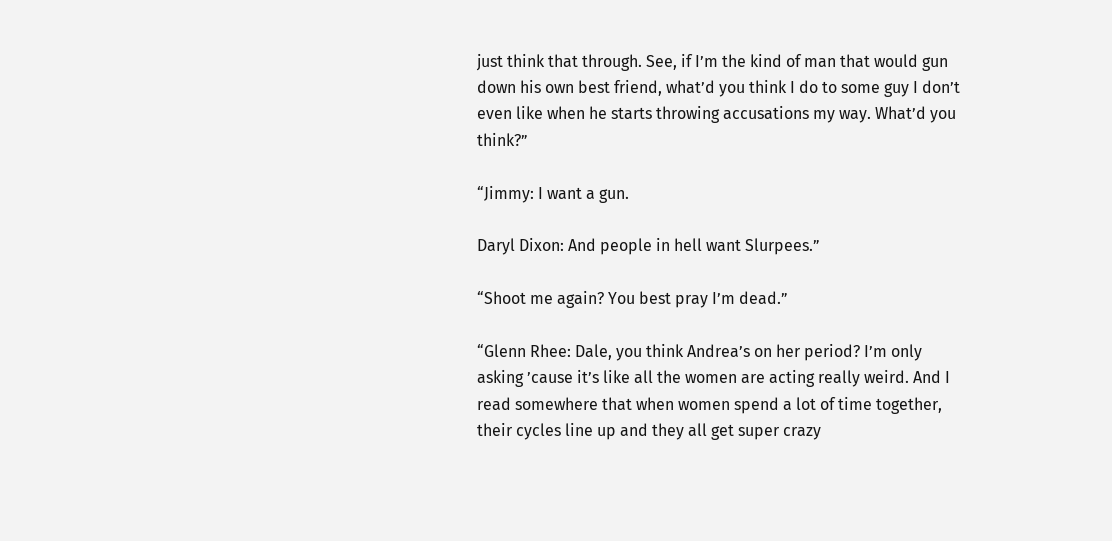just think that through. See, if I’m the kind of man that would gun down his own best friend, what’d you think I do to some guy I don’t even like when he starts throwing accusations my way. What’d you think?”

“Jimmy: I want a gun.

Daryl Dixon: And people in hell want Slurpees.”

“Shoot me again? You best pray I’m dead.”

“Glenn Rhee: Dale, you think Andrea’s on her period? I’m only asking ’cause it’s like all the women are acting really weird. And I read somewhere that when women spend a lot of time together, their cycles line up and they all get super crazy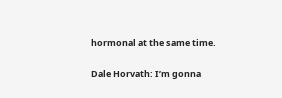hormonal at the same time.

Dale Horvath: I’m gonna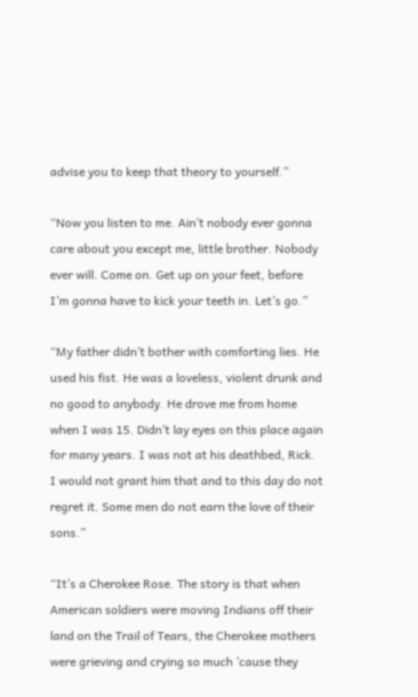advise you to keep that theory to yourself.”

“Now you listen to me. Ain’t nobody ever gonna care about you except me, little brother. Nobody ever will. Come on. Get up on your feet, before I’m gonna have to kick your teeth in. Let’s go.”

“My father didn’t bother with comforting lies. He used his fist. He was a loveless, violent drunk and no good to anybody. He drove me from home when I was 15. Didn’t lay eyes on this place again for many years. I was not at his deathbed, Rick. I would not grant him that and to this day do not regret it. Some men do not earn the love of their sons.”

“It’s a Cherokee Rose. The story is that when American soldiers were moving Indians off their land on the Trail of Tears, the Cherokee mothers were grieving and crying so much ’cause they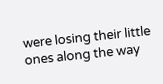were losing their little ones along the way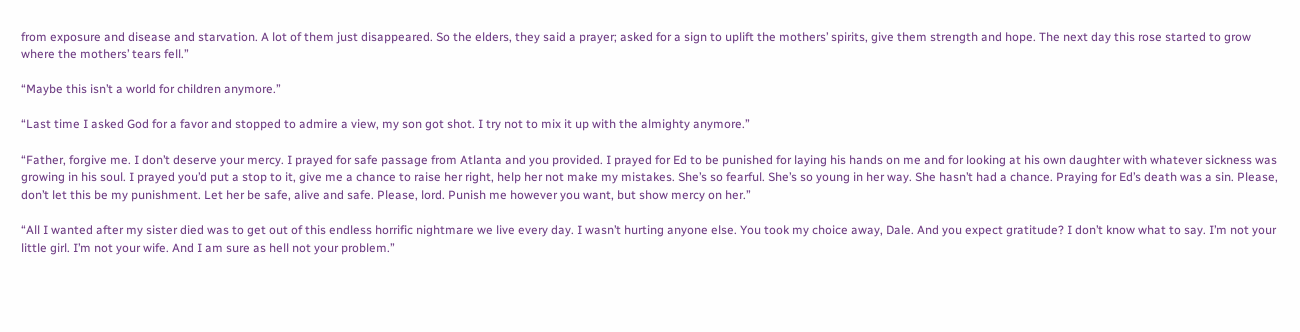from exposure and disease and starvation. A lot of them just disappeared. So the elders, they said a prayer; asked for a sign to uplift the mothers’ spirits, give them strength and hope. The next day this rose started to grow where the mothers’ tears fell.”

“Maybe this isn’t a world for children anymore.”

“Last time I asked God for a favor and stopped to admire a view, my son got shot. I try not to mix it up with the almighty anymore.”

“Father, forgive me. I don’t deserve your mercy. I prayed for safe passage from Atlanta and you provided. I prayed for Ed to be punished for laying his hands on me and for looking at his own daughter with whatever sickness was growing in his soul. I prayed you’d put a stop to it, give me a chance to raise her right, help her not make my mistakes. She’s so fearful. She’s so young in her way. She hasn’t had a chance. Praying for Ed’s death was a sin. Please, don’t let this be my punishment. Let her be safe, alive and safe. Please, lord. Punish me however you want, but show mercy on her.”

“All I wanted after my sister died was to get out of this endless horrific nightmare we live every day. I wasn’t hurting anyone else. You took my choice away, Dale. And you expect gratitude? I don’t know what to say. I’m not your little girl. I’m not your wife. And I am sure as hell not your problem.”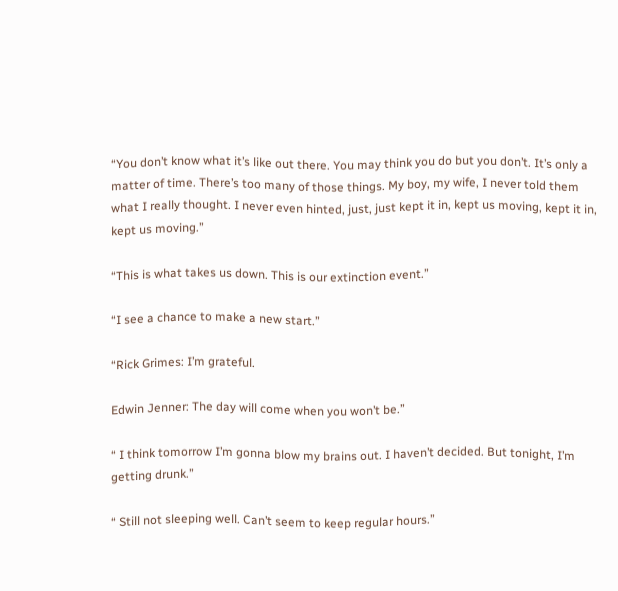“You don’t know what it’s like out there. You may think you do but you don’t. It’s only a matter of time. There’s too many of those things. My boy, my wife, I never told them what I really thought. I never even hinted, just, just kept it in, kept us moving, kept it in, kept us moving.”

“This is what takes us down. This is our extinction event.”

“I see a chance to make a new start.”

“Rick Grimes: I’m grateful.

Edwin Jenner: The day will come when you won’t be.”

“ I think tomorrow I’m gonna blow my brains out. I haven’t decided. But tonight, I’m getting drunk.”

“ Still not sleeping well. Can’t seem to keep regular hours.”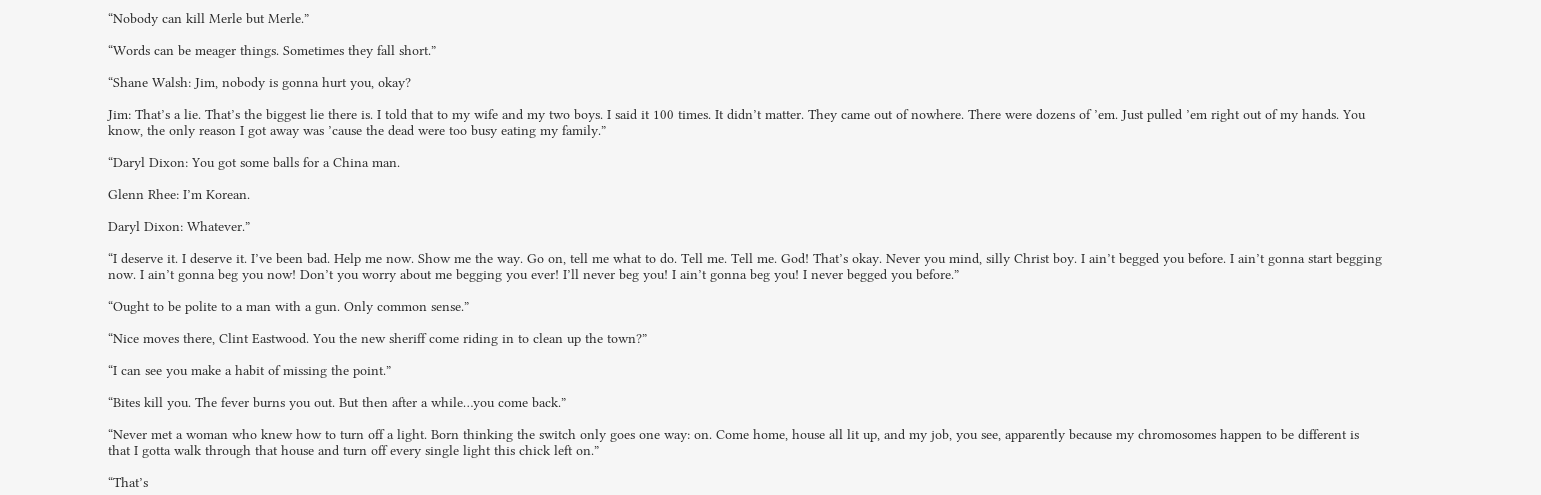“Nobody can kill Merle but Merle.”

“Words can be meager things. Sometimes they fall short.”

“Shane Walsh: Jim, nobody is gonna hurt you, okay?

Jim: That’s a lie. That’s the biggest lie there is. I told that to my wife and my two boys. I said it 100 times. It didn’t matter. They came out of nowhere. There were dozens of ’em. Just pulled ’em right out of my hands. You know, the only reason I got away was ’cause the dead were too busy eating my family.”

“Daryl Dixon: You got some balls for a China man.

Glenn Rhee: I’m Korean.

Daryl Dixon: Whatever.”

“I deserve it. I deserve it. I’ve been bad. Help me now. Show me the way. Go on, tell me what to do. Tell me. Tell me. God! That’s okay. Never you mind, silly Christ boy. I ain’t begged you before. I ain’t gonna start begging now. I ain’t gonna beg you now! Don’t you worry about me begging you ever! I’ll never beg you! I ain’t gonna beg you! I never begged you before.”

“Ought to be polite to a man with a gun. Only common sense.”

“Nice moves there, Clint Eastwood. You the new sheriff come riding in to clean up the town?”

“I can see you make a habit of missing the point.”

“Bites kill you. The fever burns you out. But then after a while…you come back.”

“Never met a woman who knew how to turn off a light. Born thinking the switch only goes one way: on. Come home, house all lit up, and my job, you see, apparently because my chromosomes happen to be different is that I gotta walk through that house and turn off every single light this chick left on.”

“That’s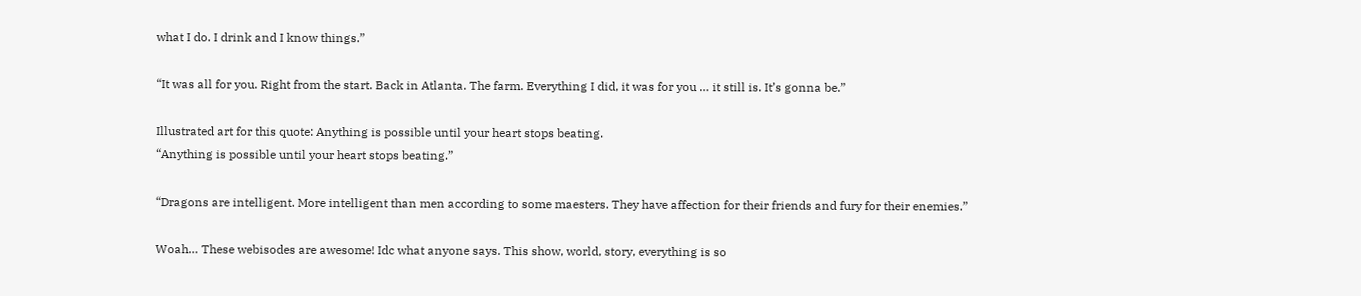what I do. I drink and I know things.”

“It was all for you. Right from the start. Back in Atlanta. The farm. Everything I did, it was for you … it still is. It’s gonna be.”

Illustrated art for this quote: Anything is possible until your heart stops beating.
“Anything is possible until your heart stops beating.”

“Dragons are intelligent. More intelligent than men according to some maesters. They have affection for their friends and fury for their enemies.”

Woah… These webisodes are awesome! Idc what anyone says. This show, world, story, everything is so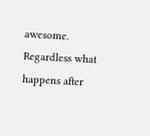awesome. Regardless what happens after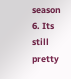season 6. Its still pretty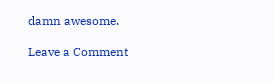damn awesome.

Leave a Comment